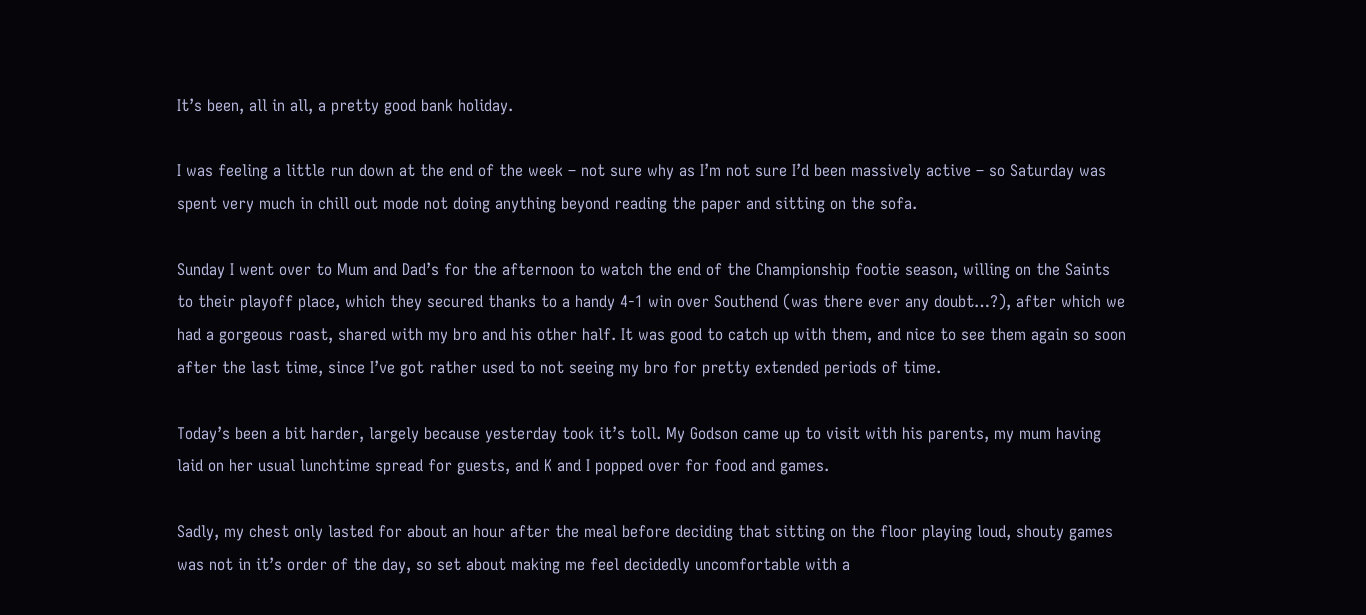It’s been, all in all, a pretty good bank holiday.

I was feeling a little run down at the end of the week – not sure why as I’m not sure I’d been massively active – so Saturday was spent very much in chill out mode not doing anything beyond reading the paper and sitting on the sofa.

Sunday I went over to Mum and Dad’s for the afternoon to watch the end of the Championship footie season, willing on the Saints to their playoff place, which they secured thanks to a handy 4-1 win over Southend (was there ever any doubt…?), after which we had a gorgeous roast, shared with my bro and his other half. It was good to catch up with them, and nice to see them again so soon after the last time, since I’ve got rather used to not seeing my bro for pretty extended periods of time.

Today’s been a bit harder, largely because yesterday took it’s toll. My Godson came up to visit with his parents, my mum having laid on her usual lunchtime spread for guests, and K and I popped over for food and games.

Sadly, my chest only lasted for about an hour after the meal before deciding that sitting on the floor playing loud, shouty games was not in it’s order of the day, so set about making me feel decidedly uncomfortable with a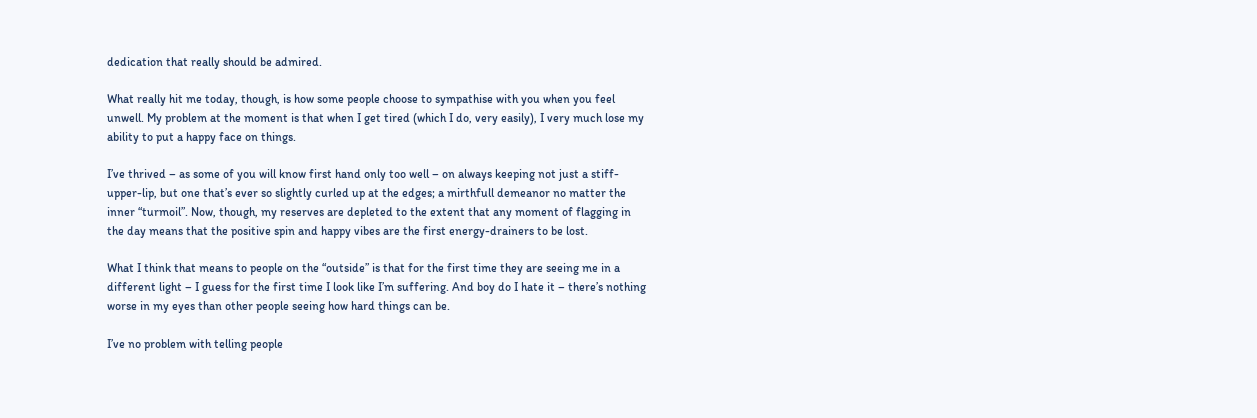dedication that really should be admired.

What really hit me today, though, is how some people choose to sympathise with you when you feel unwell. My problem at the moment is that when I get tired (which I do, very easily), I very much lose my ability to put a happy face on things.

I’ve thrived – as some of you will know first hand only too well – on always keeping not just a stiff-upper-lip, but one that’s ever so slightly curled up at the edges; a mirthfull demeanor no matter the inner “turmoil”. Now, though, my reserves are depleted to the extent that any moment of flagging in the day means that the positive spin and happy vibes are the first energy-drainers to be lost.

What I think that means to people on the “outside” is that for the first time they are seeing me in a different light – I guess for the first time I look like I’m suffering. And boy do I hate it – there’s nothing worse in my eyes than other people seeing how hard things can be.

I’ve no problem with telling people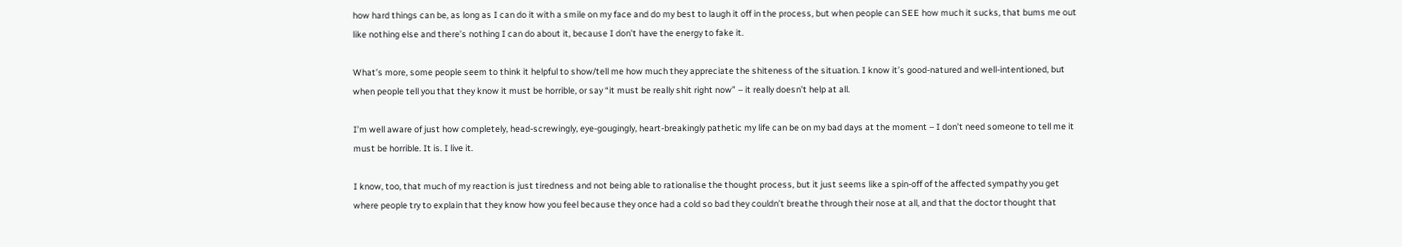how hard things can be, as long as I can do it with a smile on my face and do my best to laugh it off in the process, but when people can SEE how much it sucks, that bums me out like nothing else and there’s nothing I can do about it, because I don’t have the energy to fake it.

What’s more, some people seem to think it helpful to show/tell me how much they appreciate the shiteness of the situation. I know it’s good-natured and well-intentioned, but when people tell you that they know it must be horrible, or say “it must be really shit right now” – it really doesn’t help at all.

I’m well aware of just how completely, head-screwingly, eye-gougingly, heart-breakingly pathetic my life can be on my bad days at the moment – I don’t need someone to tell me it must be horrible. It is. I live it.

I know, too, that much of my reaction is just tiredness and not being able to rationalise the thought process, but it just seems like a spin-off of the affected sympathy you get where people try to explain that they know how you feel because they once had a cold so bad they couldn’t breathe through their nose at all, and that the doctor thought that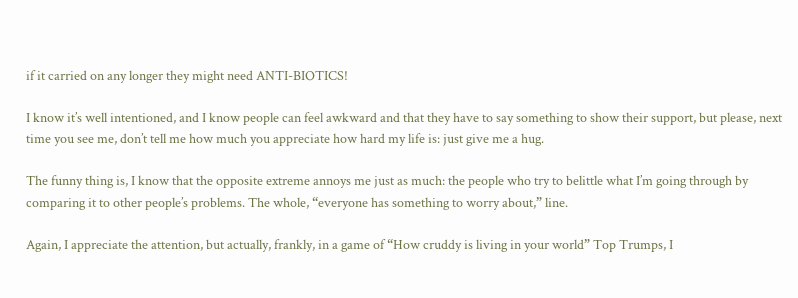if it carried on any longer they might need ANTI-BIOTICS!

I know it’s well intentioned, and I know people can feel awkward and that they have to say something to show their support, but please, next time you see me, don’t tell me how much you appreciate how hard my life is: just give me a hug.

The funny thing is, I know that the opposite extreme annoys me just as much: the people who try to belittle what I’m going through by comparing it to other people’s problems. The whole, “everyone has something to worry about,” line.

Again, I appreciate the attention, but actually, frankly, in a game of “How cruddy is living in your world” Top Trumps, I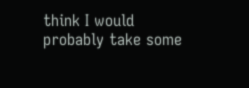think I would probably take some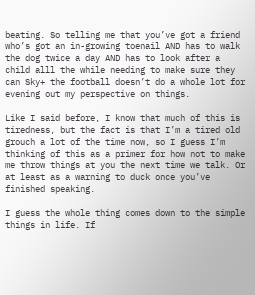beating. So telling me that you’ve got a friend who’s got an in-growing toenail AND has to walk the dog twice a day AND has to look after a child alll the while needing to make sure they can Sky+ the football doesn’t do a whole lot for evening out my perspective on things.

Like I said before, I know that much of this is tiredness, but the fact is that I’m a tired old grouch a lot of the time now, so I guess I’m thinking of this as a primer for how not to make me throw things at you the next time we talk. Or at least as a warning to duck once you’ve finished speaking.

I guess the whole thing comes down to the simple things in life. If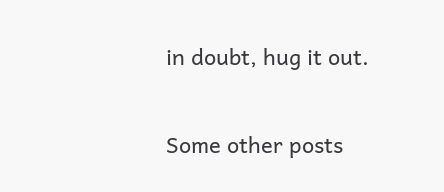in doubt, hug it out.

Some other posts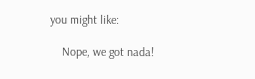you might like:

    Nope, we got nada!